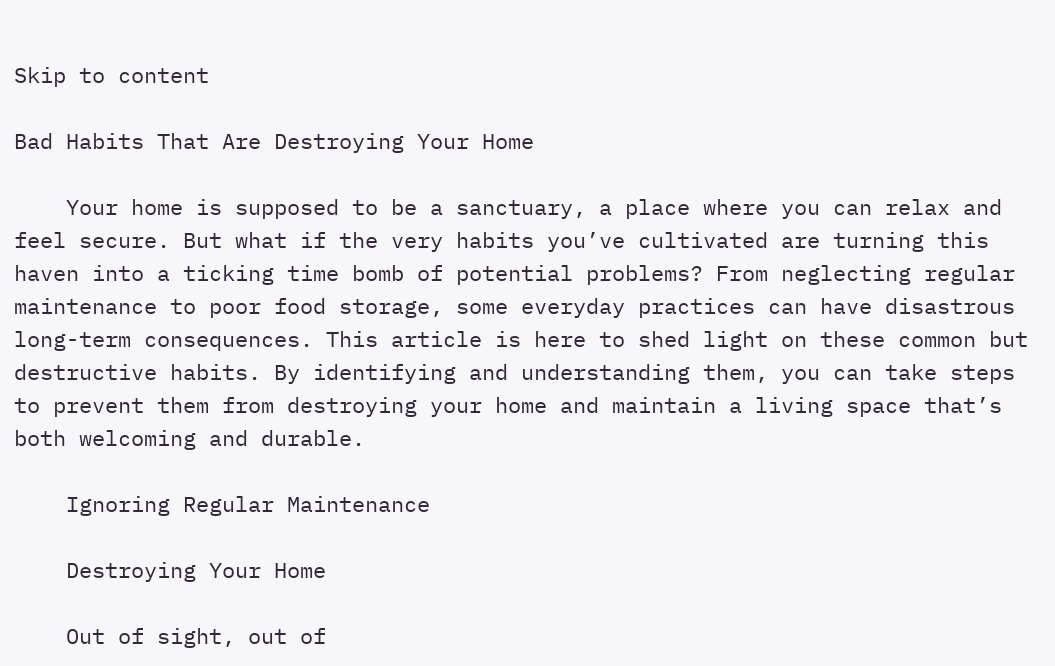Skip to content

Bad Habits That Are Destroying Your Home

    Your home is supposed to be a sanctuary, a place where you can relax and feel secure. But what if the very habits you’ve cultivated are turning this haven into a ticking time bomb of potential problems? From neglecting regular maintenance to poor food storage, some everyday practices can have disastrous long-term consequences. This article is here to shed light on these common but destructive habits. By identifying and understanding them, you can take steps to prevent them from destroying your home and maintain a living space that’s both welcoming and durable.

    Ignoring Regular Maintenance

    Destroying Your Home

    Out of sight, out of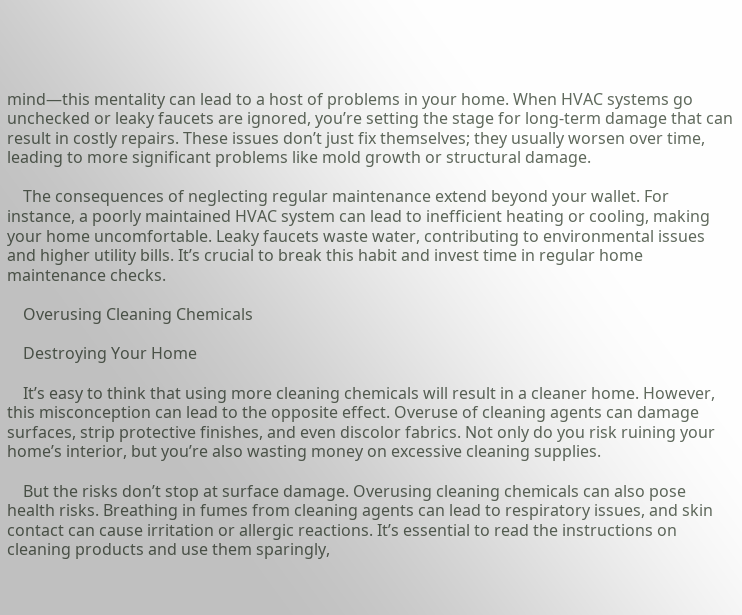mind—this mentality can lead to a host of problems in your home. When HVAC systems go unchecked or leaky faucets are ignored, you’re setting the stage for long-term damage that can result in costly repairs. These issues don’t just fix themselves; they usually worsen over time, leading to more significant problems like mold growth or structural damage.

    The consequences of neglecting regular maintenance extend beyond your wallet. For instance, a poorly maintained HVAC system can lead to inefficient heating or cooling, making your home uncomfortable. Leaky faucets waste water, contributing to environmental issues and higher utility bills. It’s crucial to break this habit and invest time in regular home maintenance checks.

    Overusing Cleaning Chemicals

    Destroying Your Home

    It’s easy to think that using more cleaning chemicals will result in a cleaner home. However, this misconception can lead to the opposite effect. Overuse of cleaning agents can damage surfaces, strip protective finishes, and even discolor fabrics. Not only do you risk ruining your home’s interior, but you’re also wasting money on excessive cleaning supplies.

    But the risks don’t stop at surface damage. Overusing cleaning chemicals can also pose health risks. Breathing in fumes from cleaning agents can lead to respiratory issues, and skin contact can cause irritation or allergic reactions. It’s essential to read the instructions on cleaning products and use them sparingly,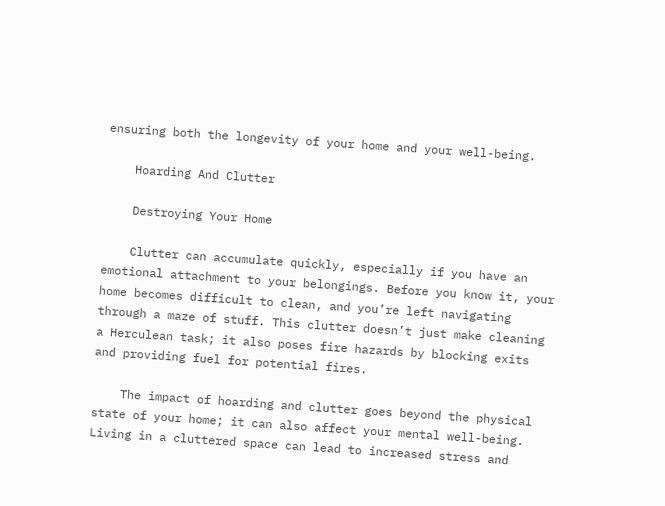ensuring both the longevity of your home and your well-being.

    Hoarding And Clutter

    Destroying Your Home

    Clutter can accumulate quickly, especially if you have an emotional attachment to your belongings. Before you know it, your home becomes difficult to clean, and you’re left navigating through a maze of stuff. This clutter doesn’t just make cleaning a Herculean task; it also poses fire hazards by blocking exits and providing fuel for potential fires.

    The impact of hoarding and clutter goes beyond the physical state of your home; it can also affect your mental well-being. Living in a cluttered space can lead to increased stress and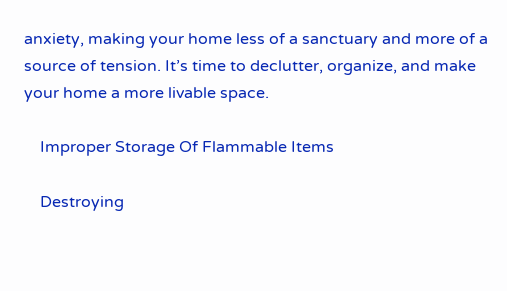anxiety, making your home less of a sanctuary and more of a source of tension. It’s time to declutter, organize, and make your home a more livable space.

    Improper Storage Of Flammable Items

    Destroying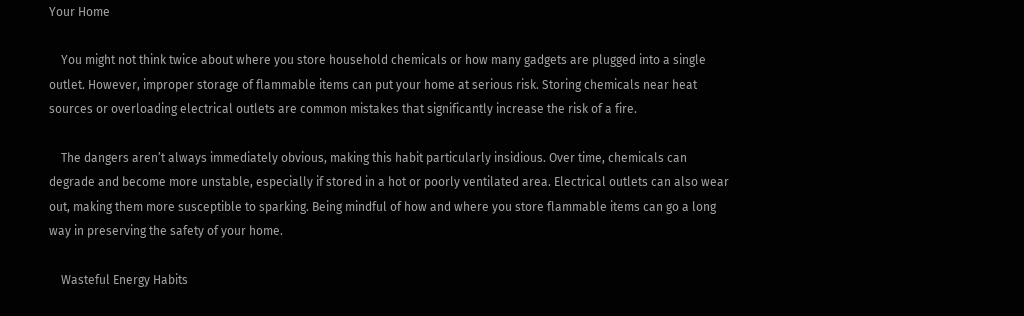Your Home

    You might not think twice about where you store household chemicals or how many gadgets are plugged into a single outlet. However, improper storage of flammable items can put your home at serious risk. Storing chemicals near heat sources or overloading electrical outlets are common mistakes that significantly increase the risk of a fire.

    The dangers aren’t always immediately obvious, making this habit particularly insidious. Over time, chemicals can degrade and become more unstable, especially if stored in a hot or poorly ventilated area. Electrical outlets can also wear out, making them more susceptible to sparking. Being mindful of how and where you store flammable items can go a long way in preserving the safety of your home.

    Wasteful Energy Habits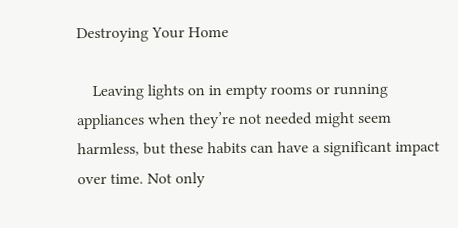Destroying Your Home

    Leaving lights on in empty rooms or running appliances when they’re not needed might seem harmless, but these habits can have a significant impact over time. Not only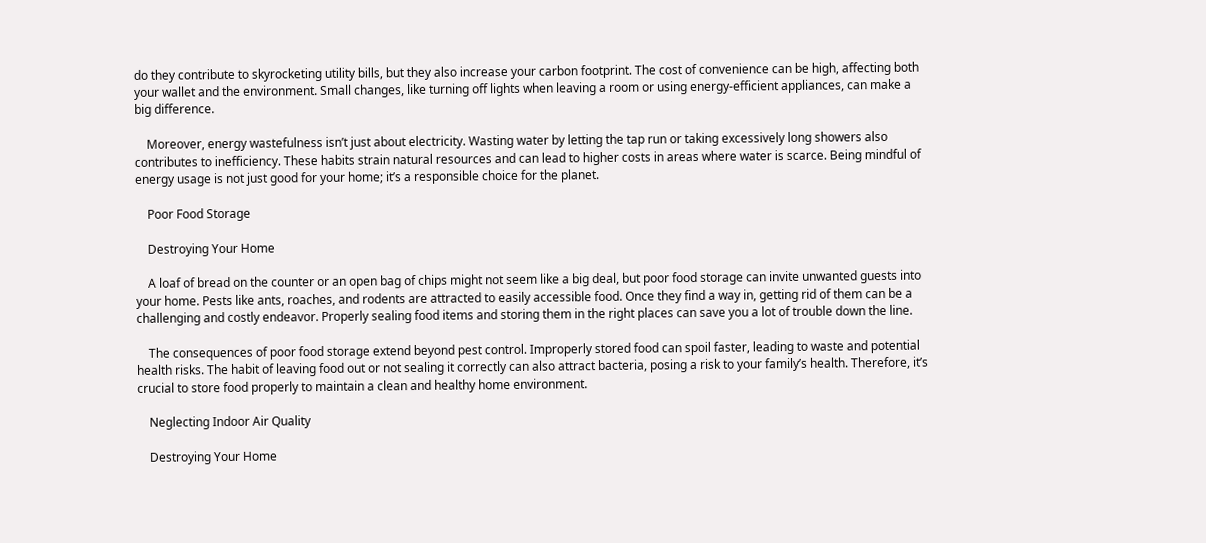do they contribute to skyrocketing utility bills, but they also increase your carbon footprint. The cost of convenience can be high, affecting both your wallet and the environment. Small changes, like turning off lights when leaving a room or using energy-efficient appliances, can make a big difference.

    Moreover, energy wastefulness isn’t just about electricity. Wasting water by letting the tap run or taking excessively long showers also contributes to inefficiency. These habits strain natural resources and can lead to higher costs in areas where water is scarce. Being mindful of energy usage is not just good for your home; it’s a responsible choice for the planet.

    Poor Food Storage

    Destroying Your Home

    A loaf of bread on the counter or an open bag of chips might not seem like a big deal, but poor food storage can invite unwanted guests into your home. Pests like ants, roaches, and rodents are attracted to easily accessible food. Once they find a way in, getting rid of them can be a challenging and costly endeavor. Properly sealing food items and storing them in the right places can save you a lot of trouble down the line.

    The consequences of poor food storage extend beyond pest control. Improperly stored food can spoil faster, leading to waste and potential health risks. The habit of leaving food out or not sealing it correctly can also attract bacteria, posing a risk to your family’s health. Therefore, it’s crucial to store food properly to maintain a clean and healthy home environment.

    Neglecting Indoor Air Quality

    Destroying Your Home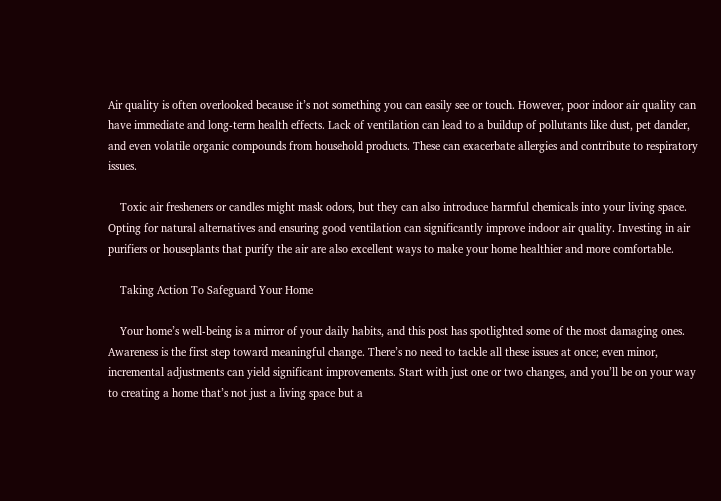Air quality is often overlooked because it’s not something you can easily see or touch. However, poor indoor air quality can have immediate and long-term health effects. Lack of ventilation can lead to a buildup of pollutants like dust, pet dander, and even volatile organic compounds from household products. These can exacerbate allergies and contribute to respiratory issues.

    Toxic air fresheners or candles might mask odors, but they can also introduce harmful chemicals into your living space. Opting for natural alternatives and ensuring good ventilation can significantly improve indoor air quality. Investing in air purifiers or houseplants that purify the air are also excellent ways to make your home healthier and more comfortable.

    Taking Action To Safeguard Your Home

    Your home’s well-being is a mirror of your daily habits, and this post has spotlighted some of the most damaging ones. Awareness is the first step toward meaningful change. There’s no need to tackle all these issues at once; even minor, incremental adjustments can yield significant improvements. Start with just one or two changes, and you’ll be on your way to creating a home that’s not just a living space but a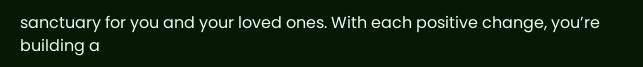sanctuary for you and your loved ones. With each positive change, you’re building a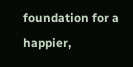foundation for a happier,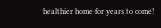healthier home for years to come!